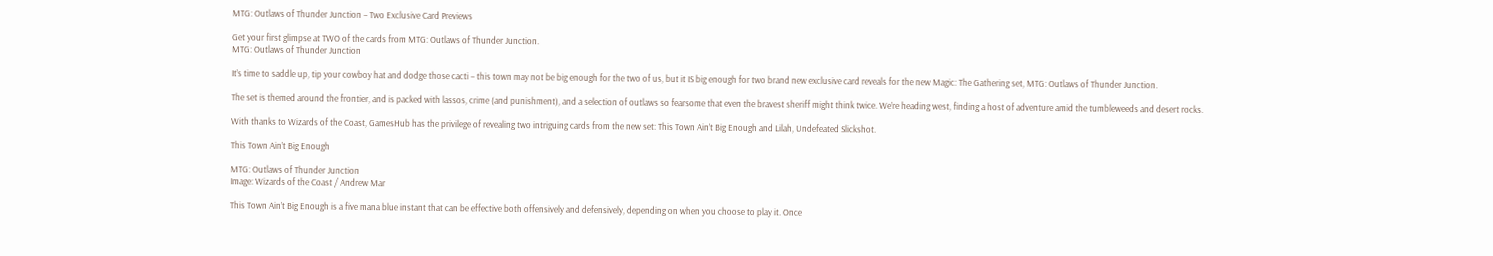MTG: Outlaws of Thunder Junction – Two Exclusive Card Previews

Get your first glimpse at TWO of the cards from MTG: Outlaws of Thunder Junction.
MTG: Outlaws of Thunder Junction

It’s time to saddle up, tip your cowboy hat and dodge those cacti – this town may not be big enough for the two of us, but it IS big enough for two brand new exclusive card reveals for the new Magic: The Gathering set, MTG: Outlaws of Thunder Junction.

The set is themed around the frontier, and is packed with lassos, crime (and punishment), and a selection of outlaws so fearsome that even the bravest sheriff might think twice. We’re heading west, finding a host of adventure amid the tumbleweeds and desert rocks.

With thanks to Wizards of the Coast, GamesHub has the privilege of revealing two intriguing cards from the new set: This Town Ain’t Big Enough and Lilah, Undefeated Slickshot.

This Town Ain’t Big Enough

MTG: Outlaws of Thunder Junction
Image: Wizards of the Coast / Andrew Mar

This Town Ain’t Big Enough is a five mana blue instant that can be effective both offensively and defensively, depending on when you choose to play it. Once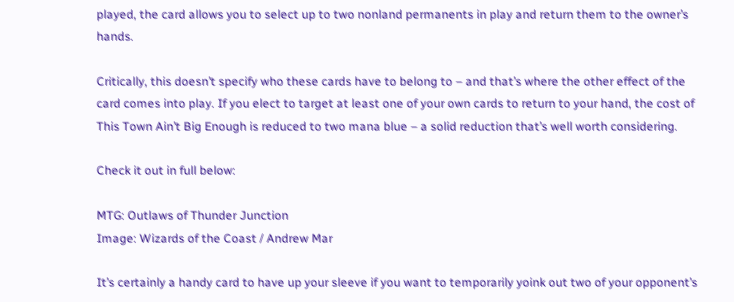played, the card allows you to select up to two nonland permanents in play and return them to the owner’s hands.

Critically, this doesn’t specify who these cards have to belong to – and that’s where the other effect of the card comes into play. If you elect to target at least one of your own cards to return to your hand, the cost of This Town Ain’t Big Enough is reduced to two mana blue – a solid reduction that’s well worth considering.

Check it out in full below:

MTG: Outlaws of Thunder Junction
Image: Wizards of the Coast / Andrew Mar

It’s certainly a handy card to have up your sleeve if you want to temporarily yoink out two of your opponent’s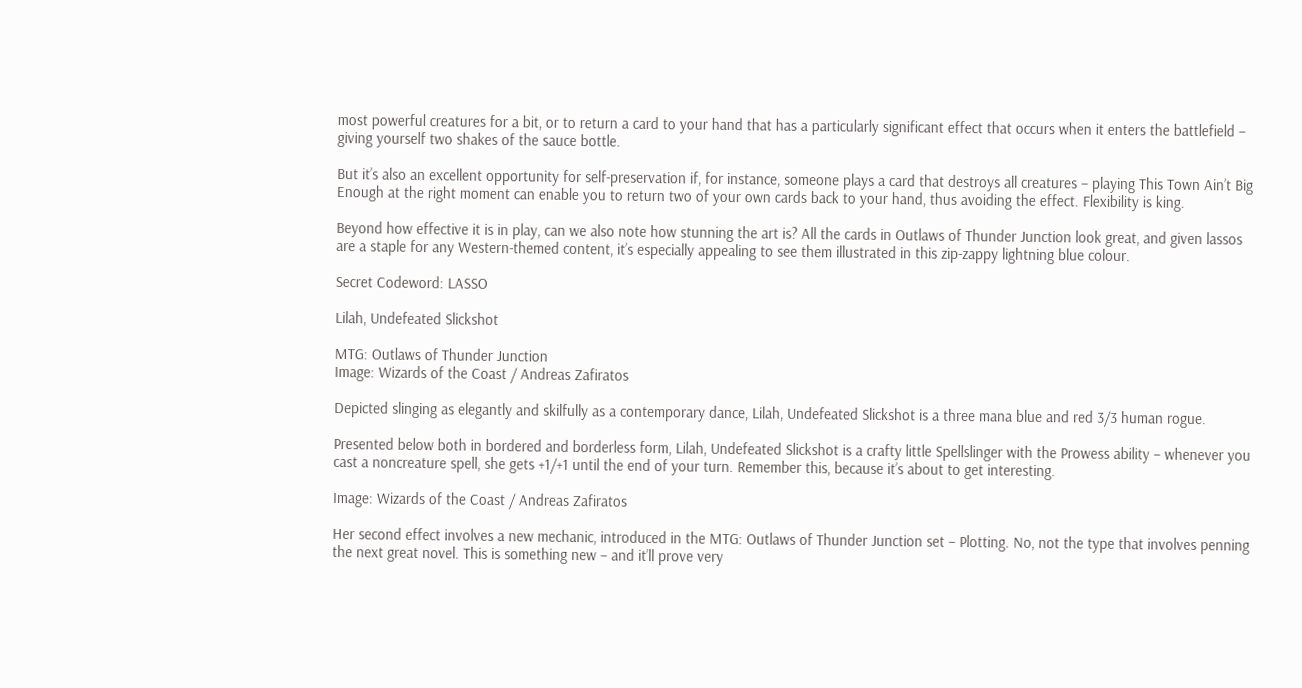most powerful creatures for a bit, or to return a card to your hand that has a particularly significant effect that occurs when it enters the battlefield – giving yourself two shakes of the sauce bottle.

But it’s also an excellent opportunity for self-preservation if, for instance, someone plays a card that destroys all creatures – playing This Town Ain’t Big Enough at the right moment can enable you to return two of your own cards back to your hand, thus avoiding the effect. Flexibility is king.

Beyond how effective it is in play, can we also note how stunning the art is? All the cards in Outlaws of Thunder Junction look great, and given lassos are a staple for any Western-themed content, it’s especially appealing to see them illustrated in this zip-zappy lightning blue colour.

Secret Codeword: LASSO

Lilah, Undefeated Slickshot

MTG: Outlaws of Thunder Junction
Image: Wizards of the Coast / Andreas Zafiratos

Depicted slinging as elegantly and skilfully as a contemporary dance, Lilah, Undefeated Slickshot is a three mana blue and red 3/3 human rogue.

Presented below both in bordered and borderless form, Lilah, Undefeated Slickshot is a crafty little Spellslinger with the Prowess ability – whenever you cast a noncreature spell, she gets +1/+1 until the end of your turn. Remember this, because it’s about to get interesting.

Image: Wizards of the Coast / Andreas Zafiratos

Her second effect involves a new mechanic, introduced in the MTG: Outlaws of Thunder Junction set – Plotting. No, not the type that involves penning the next great novel. This is something new – and it’ll prove very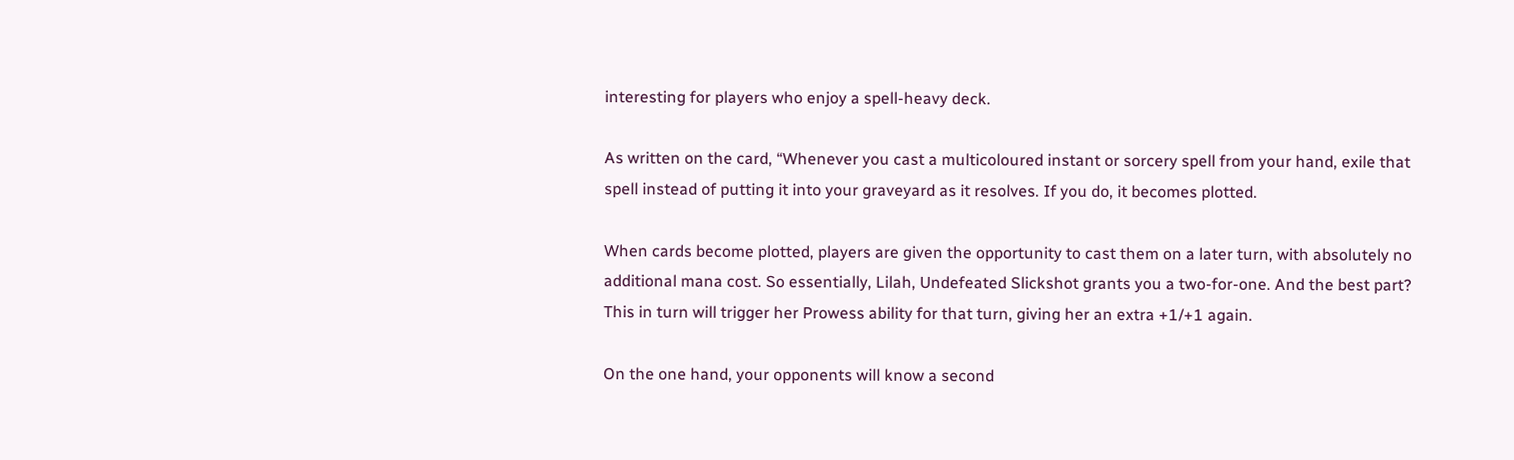interesting for players who enjoy a spell-heavy deck.

As written on the card, “Whenever you cast a multicoloured instant or sorcery spell from your hand, exile that spell instead of putting it into your graveyard as it resolves. If you do, it becomes plotted.

When cards become plotted, players are given the opportunity to cast them on a later turn, with absolutely no additional mana cost. So essentially, Lilah, Undefeated Slickshot grants you a two-for-one. And the best part? This in turn will trigger her Prowess ability for that turn, giving her an extra +1/+1 again.

On the one hand, your opponents will know a second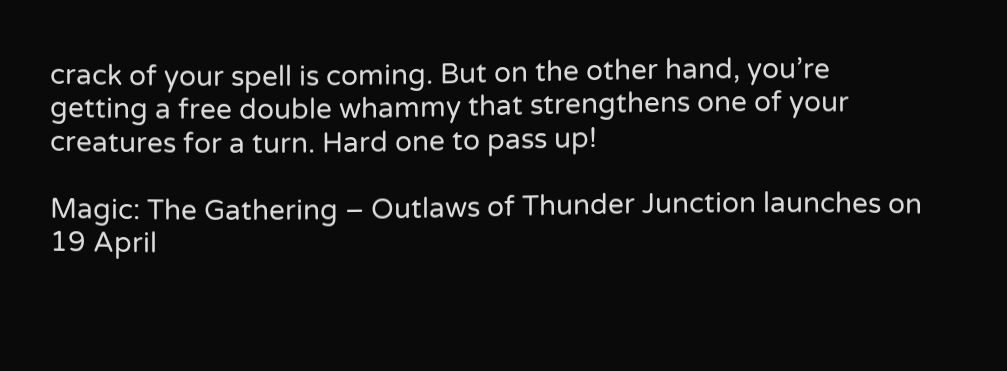crack of your spell is coming. But on the other hand, you’re getting a free double whammy that strengthens one of your creatures for a turn. Hard one to pass up!

Magic: The Gathering – Outlaws of Thunder Junction launches on 19 April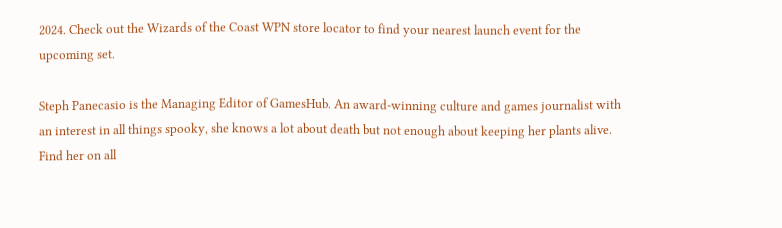2024. Check out the Wizards of the Coast WPN store locator to find your nearest launch event for the upcoming set.

Steph Panecasio is the Managing Editor of GamesHub. An award-winning culture and games journalist with an interest in all things spooky, she knows a lot about death but not enough about keeping her plants alive. Find her on all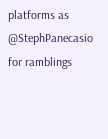platforms as @StephPanecasio for ramblings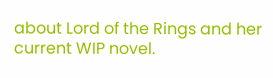about Lord of the Rings and her current WIP novel.